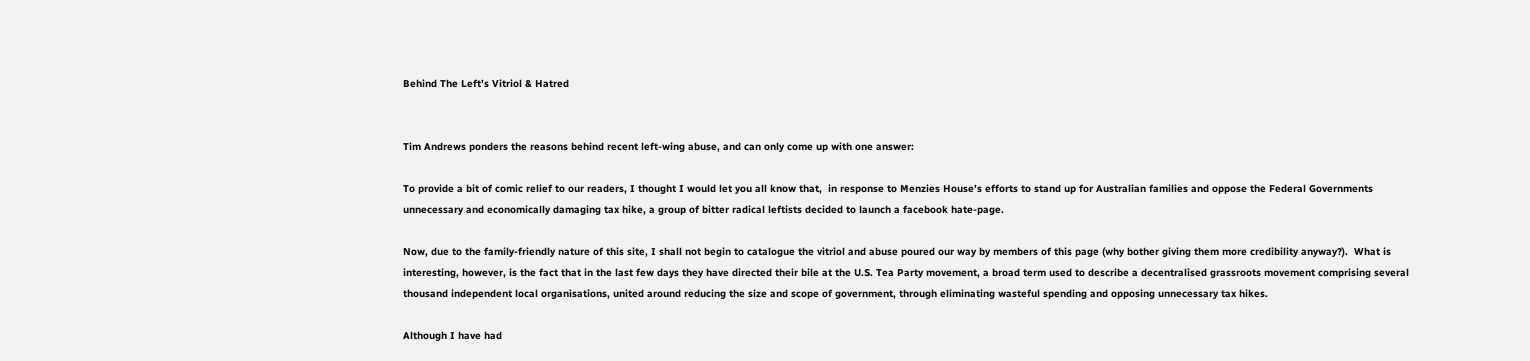Behind The Left’s Vitriol & Hatred


Tim Andrews ponders the reasons behind recent left-wing abuse, and can only come up with one answer:

To provide a bit of comic relief to our readers, I thought I would let you all know that,  in response to Menzies House’s efforts to stand up for Australian families and oppose the Federal Governments unnecessary and economically damaging tax hike, a group of bitter radical leftists decided to launch a facebook hate-page.

Now, due to the family-friendly nature of this site, I shall not begin to catalogue the vitriol and abuse poured our way by members of this page (why bother giving them more credibility anyway?).  What is interesting, however, is the fact that in the last few days they have directed their bile at the U.S. Tea Party movement, a broad term used to describe a decentralised grassroots movement comprising several thousand independent local organisations, united around reducing the size and scope of government, through eliminating wasteful spending and opposing unnecessary tax hikes.

Although I have had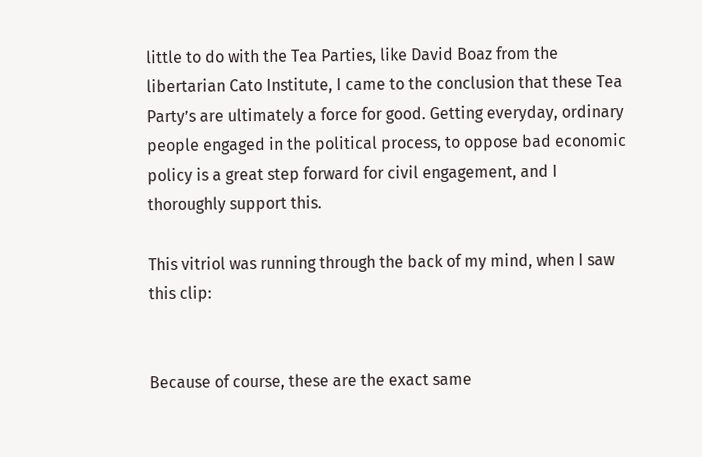little to do with the Tea Parties, like David Boaz from the libertarian Cato Institute, I came to the conclusion that these Tea Party’s are ultimately a force for good. Getting everyday, ordinary people engaged in the political process, to oppose bad economic policy is a great step forward for civil engagement, and I thoroughly support this.

This vitriol was running through the back of my mind, when I saw this clip:


Because of course, these are the exact same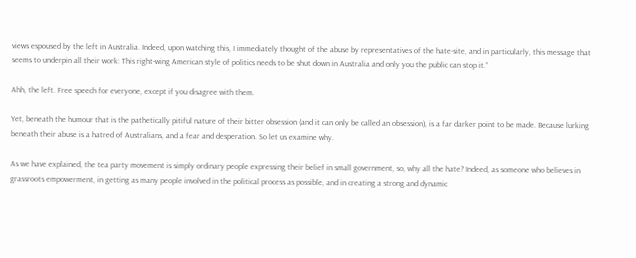views espoused by the left in Australia. Indeed, upon watching this, I immediately thought of the abuse by representatives of the hate-site, and in particularly, this message that seems to underpin all their work: This right-wing American style of politics needs to be shut down in Australia and only you the public can stop it.”

Ahh, the left. Free speech for everyone, except if you disagree with them.

Yet, beneath the humour that is the pathetically pitiful nature of their bitter obsession (and it can only be called an obsession), is a far darker point to be made. Because lurking beneath their abuse is a hatred of Australians, and a fear and desperation. So let us examine why.

As we have explained, the tea party movement is simply ordinary people expressing their belief in small government, so, why all the hate? Indeed, as someone who believes in grassroots empowerment, in getting as many people involved in the political process as possible, and in creating a strong and dynamic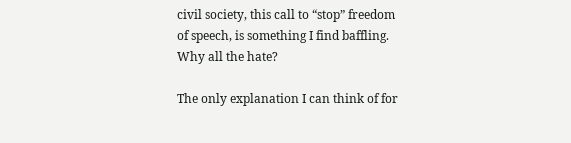civil society, this call to “stop” freedom of speech, is something I find baffling. Why all the hate?

The only explanation I can think of for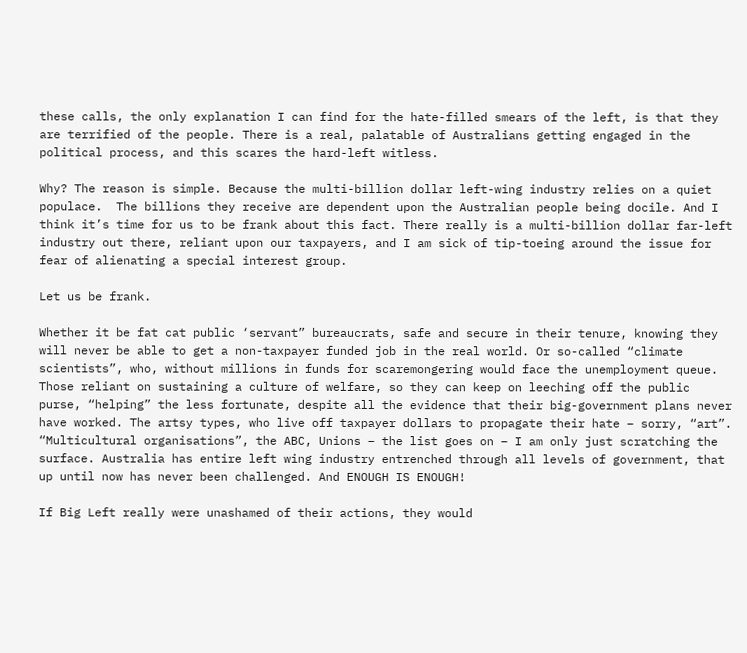these calls, the only explanation I can find for the hate-filled smears of the left, is that they are terrified of the people. There is a real, palatable of Australians getting engaged in the political process, and this scares the hard-left witless.

Why? The reason is simple. Because the multi-billion dollar left-wing industry relies on a quiet populace.  The billions they receive are dependent upon the Australian people being docile. And I think it’s time for us to be frank about this fact. There really is a multi-billion dollar far-left industry out there, reliant upon our taxpayers, and I am sick of tip-toeing around the issue for fear of alienating a special interest group.

Let us be frank.

Whether it be fat cat public ‘servant” bureaucrats, safe and secure in their tenure, knowing they will never be able to get a non-taxpayer funded job in the real world. Or so-called “climate scientists”, who, without millions in funds for scaremongering would face the unemployment queue. Those reliant on sustaining a culture of welfare, so they can keep on leeching off the public purse, “helping” the less fortunate, despite all the evidence that their big-government plans never have worked. The artsy types, who live off taxpayer dollars to propagate their hate – sorry, “art”.  “Multicultural organisations”, the ABC, Unions – the list goes on – I am only just scratching the surface. Australia has entire left wing industry entrenched through all levels of government, that up until now has never been challenged. And ENOUGH IS ENOUGH!

If Big Left really were unashamed of their actions, they would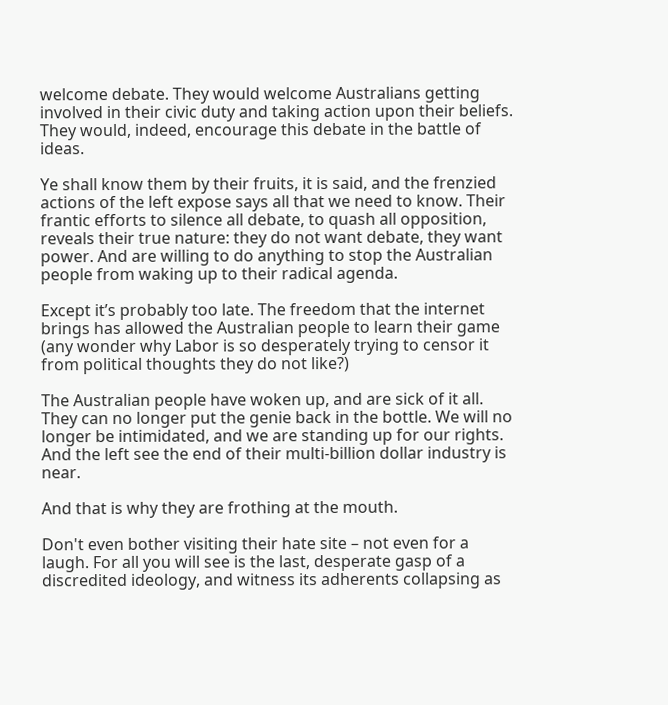welcome debate. They would welcome Australians getting involved in their civic duty and taking action upon their beliefs. They would, indeed, encourage this debate in the battle of ideas.

Ye shall know them by their fruits, it is said, and the frenzied actions of the left expose says all that we need to know. Their frantic efforts to silence all debate, to quash all opposition, reveals their true nature: they do not want debate, they want power. And are willing to do anything to stop the Australian people from waking up to their radical agenda.

Except it’s probably too late. The freedom that the internet brings has allowed the Australian people to learn their game (any wonder why Labor is so desperately trying to censor it from political thoughts they do not like?)

The Australian people have woken up, and are sick of it all. They can no longer put the genie back in the bottle. We will no longer be intimidated, and we are standing up for our rights. And the left see the end of their multi-billion dollar industry is near.

And that is why they are frothing at the mouth.

Don't even bother visiting their hate site – not even for a laugh. For all you will see is the last, desperate gasp of a discredited ideology, and witness its adherents collapsing as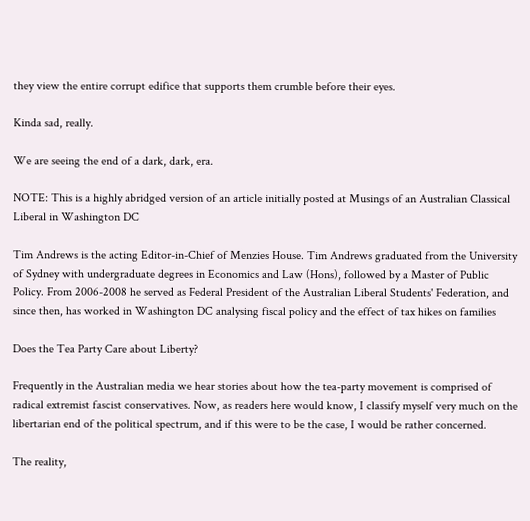they view the entire corrupt edifice that supports them crumble before their eyes.

Kinda sad, really.

We are seeing the end of a dark, dark, era.

NOTE: This is a highly abridged version of an article initially posted at Musings of an Australian Classical Liberal in Washington DC

Tim Andrews is the acting Editor-in-Chief of Menzies House. Tim Andrews graduated from the University of Sydney with undergraduate degrees in Economics and Law (Hons), followed by a Master of Public Policy. From 2006-2008 he served as Federal President of the Australian Liberal Students' Federation, and since then, has worked in Washington DC analysing fiscal policy and the effect of tax hikes on families

Does the Tea Party Care about Liberty?

Frequently in the Australian media we hear stories about how the tea-party movement is comprised of radical extremist fascist conservatives. Now, as readers here would know, I classify myself very much on the libertarian end of the political spectrum, and if this were to be the case, I would be rather concerned.

The reality,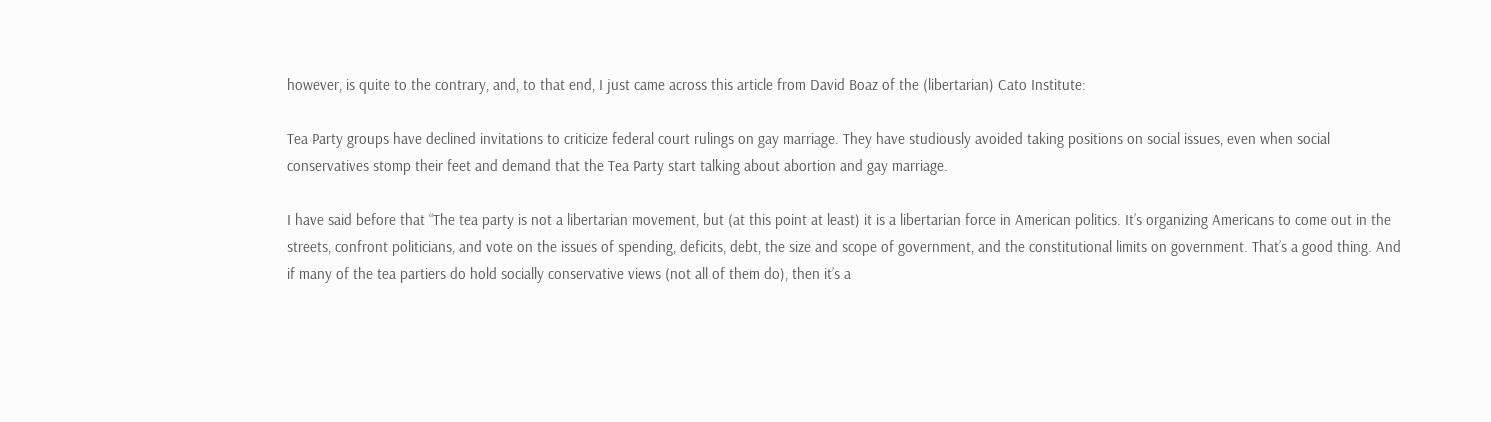however, is quite to the contrary, and, to that end, I just came across this article from David Boaz of the (libertarian) Cato Institute:

Tea Party groups have declined invitations to criticize federal court rulings on gay marriage. They have studiously avoided taking positions on social issues, even when social conservatives stomp their feet and demand that the Tea Party start talking about abortion and gay marriage.

I have said before that “The tea party is not a libertarian movement, but (at this point at least) it is a libertarian force in American politics. It’s organizing Americans to come out in the streets, confront politicians, and vote on the issues of spending, deficits, debt, the size and scope of government, and the constitutional limits on government. That’s a good thing. And if many of the tea partiers do hold socially conservative views (not all of them do), then it’s a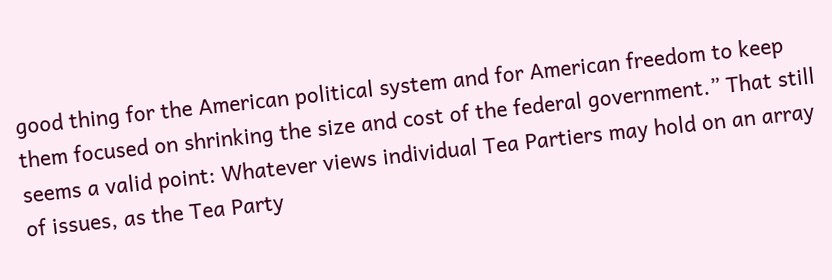good thing for the American political system and for American freedom to keep them focused on shrinking the size and cost of the federal government.” That still seems a valid point: Whatever views individual Tea Partiers may hold on an array of issues, as the Tea Party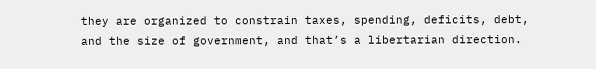they are organized to constrain taxes, spending, deficits, debt, and the size of government, and that’s a libertarian direction.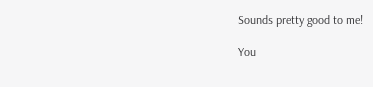Sounds pretty good to me!

You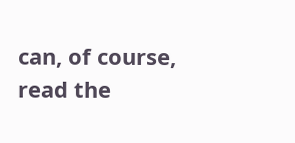can, of course, read the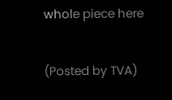whole piece here

(Posted by TVA)